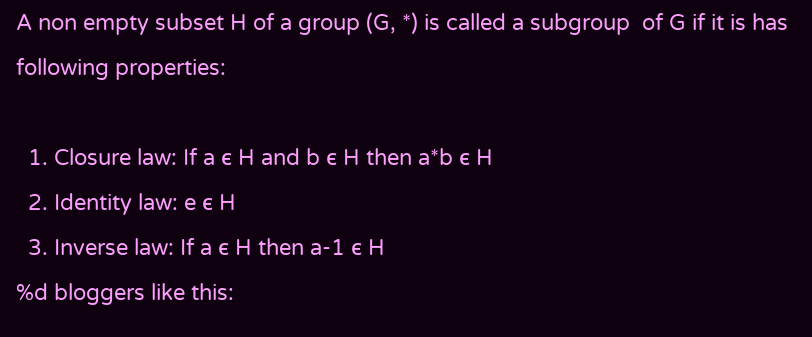A non empty subset H of a group (G, *) is called a subgroup  of G if it is has following properties:

  1. Closure law: If a ϵ H and b ϵ H then a*b ϵ H
  2. Identity law: e ϵ H
  3. Inverse law: If a ϵ H then a-1 ϵ H
%d bloggers like this: